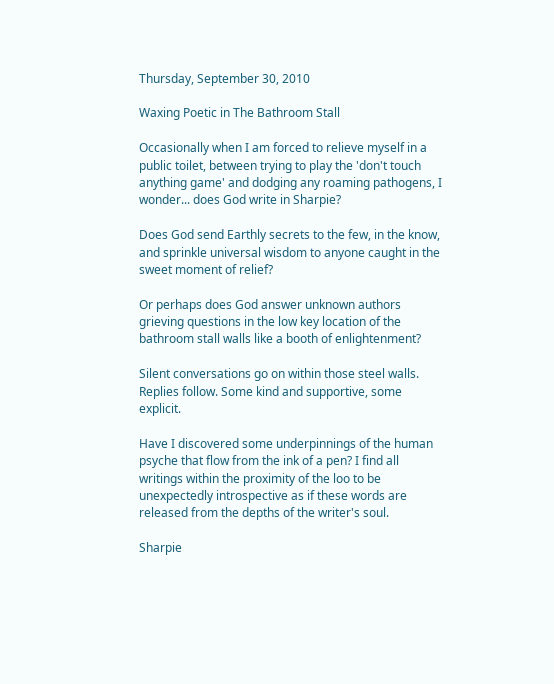Thursday, September 30, 2010

Waxing Poetic in The Bathroom Stall

Occasionally when I am forced to relieve myself in a public toilet, between trying to play the 'don't touch anything game' and dodging any roaming pathogens, I wonder... does God write in Sharpie?

Does God send Earthly secrets to the few, in the know, and sprinkle universal wisdom to anyone caught in the sweet moment of relief?

Or perhaps does God answer unknown authors grieving questions in the low key location of the bathroom stall walls like a booth of enlightenment?

Silent conversations go on within those steel walls. Replies follow. Some kind and supportive, some explicit.

Have I discovered some underpinnings of the human psyche that flow from the ink of a pen? I find all writings within the proximity of the loo to be unexpectedly introspective as if these words are released from the depths of the writer's soul.

Sharpie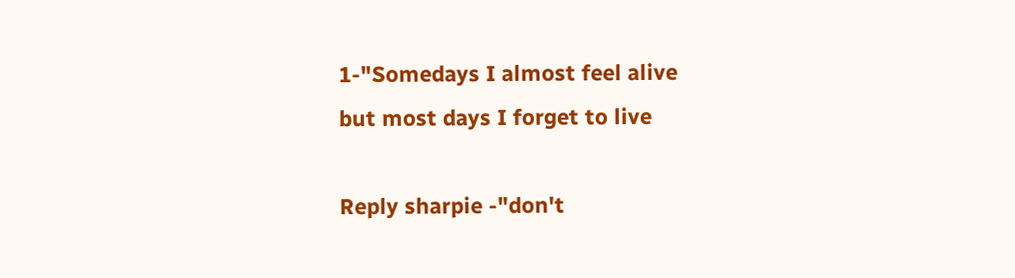1-"Somedays I almost feel alive
but most days I forget to live

Reply sharpie -"don't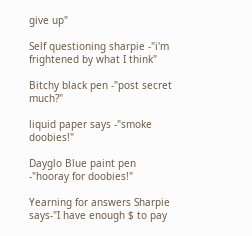give up"

Self questioning sharpie -"i'm frightened by what I think"

Bitchy black pen -"post secret much?"

liquid paper says -"smoke doobies!"

Dayglo Blue paint pen -"hooray for doobies!"

Yearning for answers Sharpie says-"I have enough $ to pay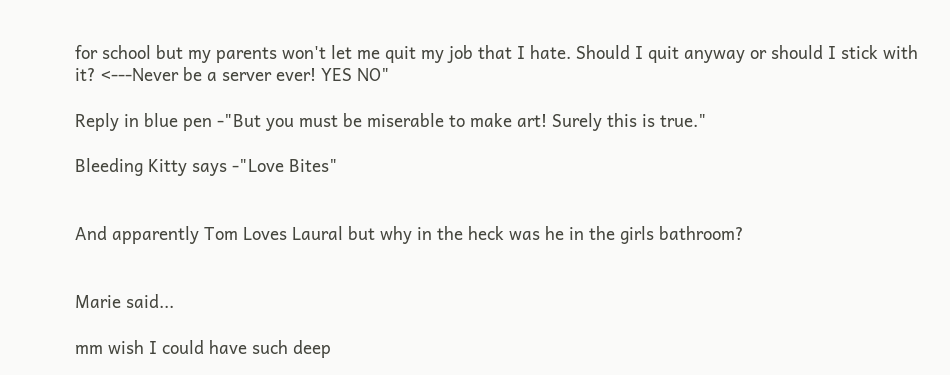for school but my parents won't let me quit my job that I hate. Should I quit anyway or should I stick with it? <---Never be a server ever! YES NO"

Reply in blue pen -"But you must be miserable to make art! Surely this is true."

Bleeding Kitty says -"Love Bites"


And apparently Tom Loves Laural but why in the heck was he in the girls bathroom?


Marie said...

mm wish I could have such deep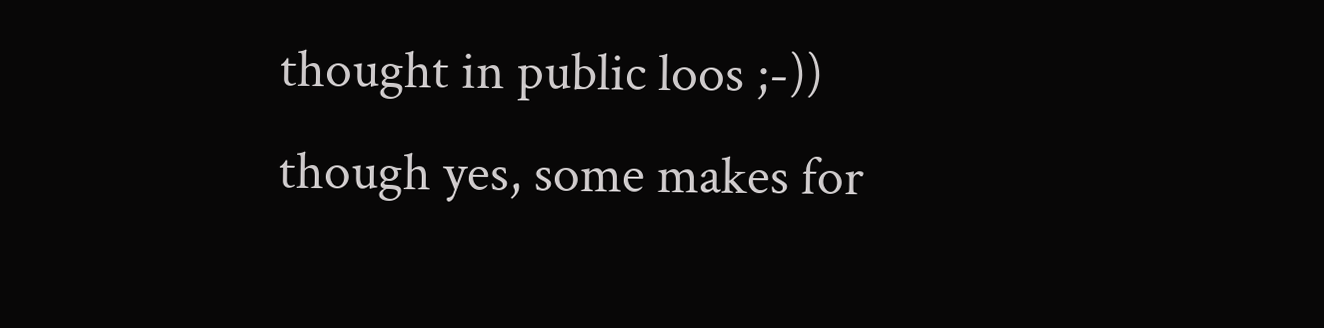thought in public loos ;-)) though yes, some makes for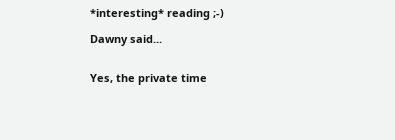*interesting* reading ;-)

Dawny said...


Yes, the private time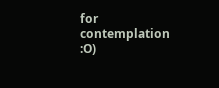for contemplation :O)